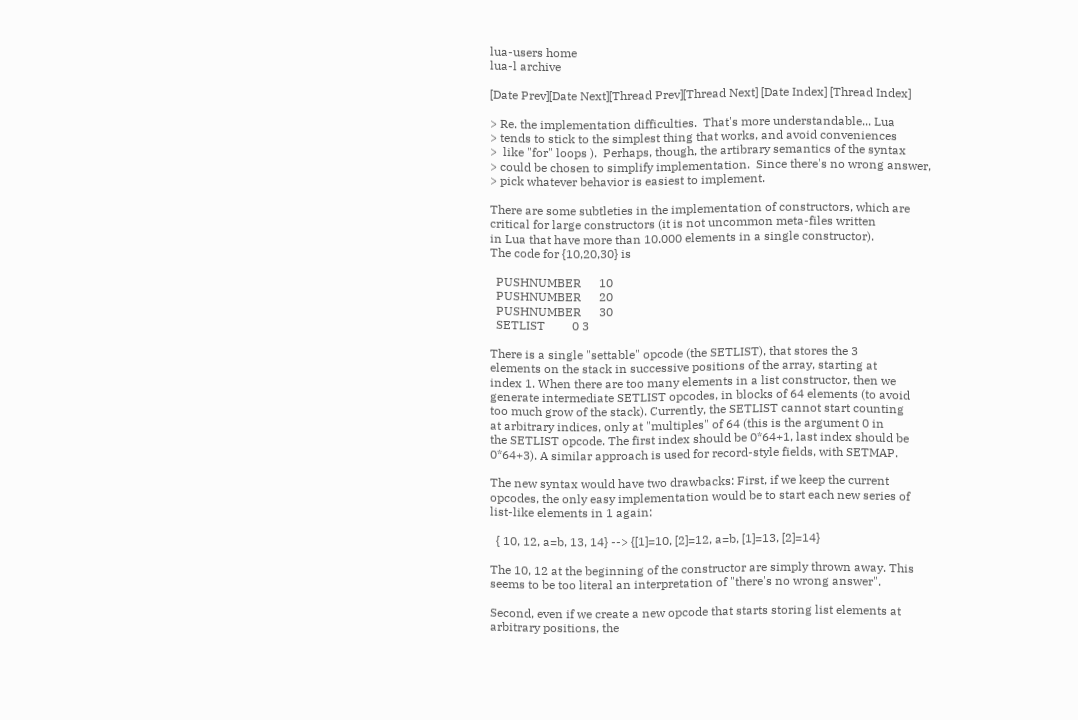lua-users home
lua-l archive

[Date Prev][Date Next][Thread Prev][Thread Next] [Date Index] [Thread Index]

> Re. the implementation difficulties.  That's more understandable... Lua
> tends to stick to the simplest thing that works, and avoid conveniences
>  like "for" loops ).  Perhaps, though, the artibrary semantics of the syntax
> could be chosen to simplify implementation.  Since there's no wrong answer,
> pick whatever behavior is easiest to implement.

There are some subtleties in the implementation of constructors, which are
critical for large constructors (it is not uncommon meta-files written
in Lua that have more than 10.000 elements in a single constructor).
The code for {10,20,30} is

  PUSHNUMBER      10
  PUSHNUMBER      20
  PUSHNUMBER      30
  SETLIST         0 3

There is a single "settable" opcode (the SETLIST), that stores the 3
elements on the stack in successive positions of the array, starting at
index 1. When there are too many elements in a list constructor, then we
generate intermediate SETLIST opcodes, in blocks of 64 elements (to avoid
too much grow of the stack). Currently, the SETLIST cannot start counting
at arbitrary indices, only at "multiples" of 64 (this is the argument 0 in
the SETLIST opcode. The first index should be 0*64+1, last index should be
0*64+3). A similar approach is used for record-style fields, with SETMAP.

The new syntax would have two drawbacks: First, if we keep the current
opcodes, the only easy implementation would be to start each new series of
list-like elements in 1 again:

  { 10, 12, a=b, 13, 14} --> {[1]=10, [2]=12, a=b, [1]=13, [2]=14}

The 10, 12 at the beginning of the constructor are simply thrown away. This
seems to be too literal an interpretation of "there's no wrong answer".

Second, even if we create a new opcode that starts storing list elements at
arbitrary positions, the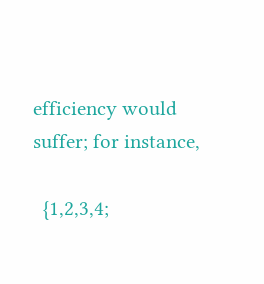efficiency would suffer; for instance,

  {1,2,3,4;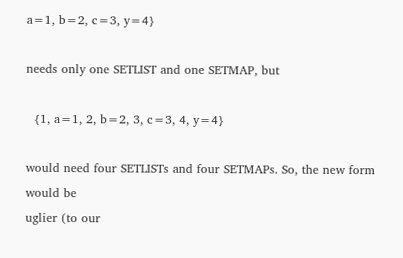a=1, b=2, c=3, y=4}

needs only one SETLIST and one SETMAP, but

  {1, a=1, 2, b=2, 3, c=3, 4, y=4}

would need four SETLISTs and four SETMAPs. So, the new form would be
uglier (to our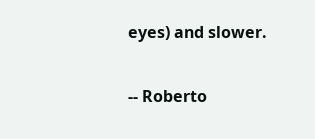eyes) and slower.

-- Roberto